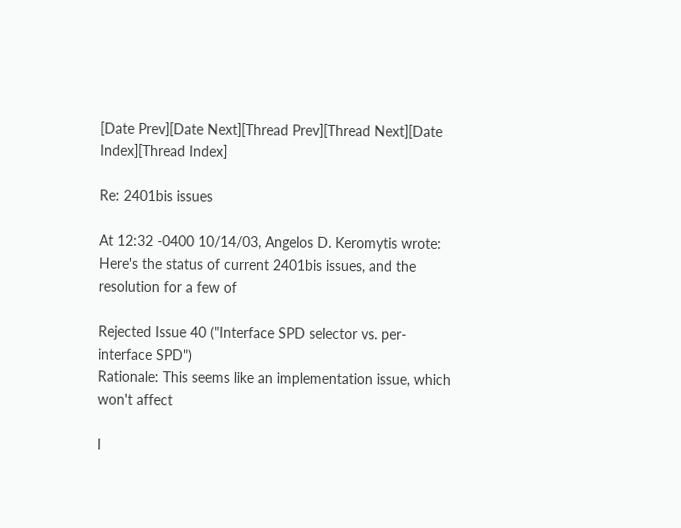[Date Prev][Date Next][Thread Prev][Thread Next][Date Index][Thread Index]

Re: 2401bis issues

At 12:32 -0400 10/14/03, Angelos D. Keromytis wrote:
Here's the status of current 2401bis issues, and the resolution for a few of

Rejected Issue 40 ("Interface SPD selector vs. per-interface SPD")
Rationale: This seems like an implementation issue, which won't affect

I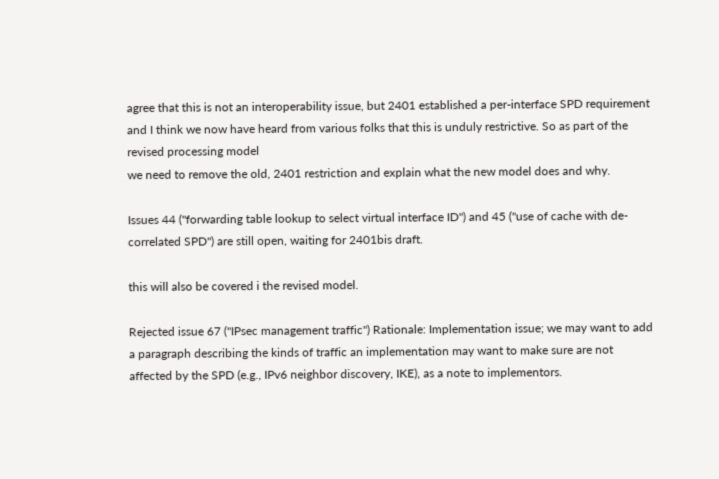agree that this is not an interoperability issue, but 2401 established a per-interface SPD requirement and I think we now have heard from various folks that this is unduly restrictive. So as part of the revised processing model
we need to remove the old, 2401 restriction and explain what the new model does and why.

Issues 44 ("forwarding table lookup to select virtual interface ID") and 45 ("use of cache with de-correlated SPD") are still open, waiting for 2401bis draft.

this will also be covered i the revised model.

Rejected issue 67 ("IPsec management traffic") Rationale: Implementation issue; we may want to add a paragraph describing the kinds of traffic an implementation may want to make sure are not affected by the SPD (e.g., IPv6 neighbor discovery, IKE), as a note to implementors.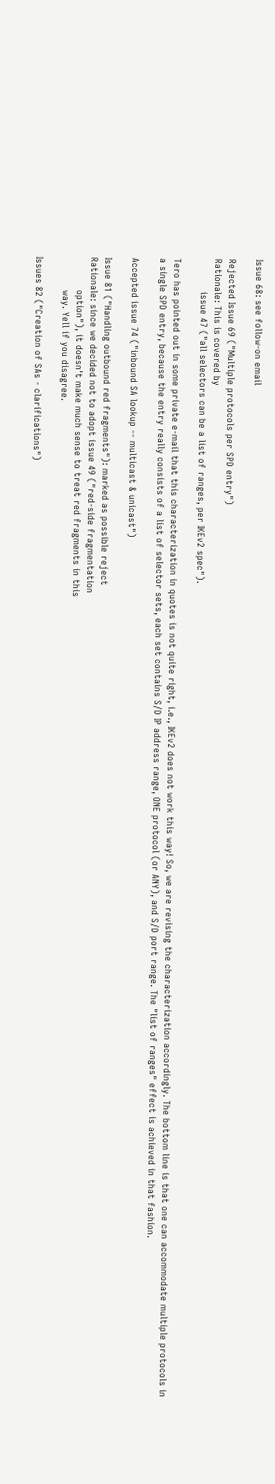Issue 68: see follow-on email

Rejected Issue 69 ("Multiple protocols per SPD entry")
Rationale: This is covered by
           issue 47 ("all selectors can be a list of ranges, per IKEv2 spec").

Tero has pointed out in some private e-mail that this characterization in quotes is not quite right, i.e., IKEv2 does not work this way! So, we are revising the characterization accordingly. The bottom line is that one can accommodate multiple protocols in a single SPD entry, because the entry really consists of a list of selector sets, each set contains S/D IP address range, ONE protocol (or ANY), and S/D port range. The "list of ranges" effect is achieved in that fashion.

Accepted issue 74 ("inbound SA lookup -- multicast & unicast")

Issue 81 ("Handling outbound red fragments"): marked as possible reject
Rationale: since we decided not to adopt issue 49 ("red-side fragmentation
           option"), it doesn't make much sense to treat red fragments in this
           way. Yell if you disagree.

Issues 82 ("Creation of SAs - clarifications")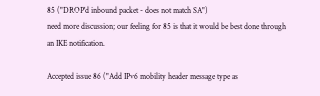85 ("DROP'd inbound packet - does not match SA")
need more discussion; our feeling for 85 is that it would be best done through
an IKE notification.

Accepted issue 86 ("Add IPv6 mobility header message type as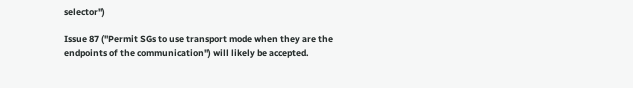selector")

Issue 87 ("Permit SGs to use transport mode when they are the endpoints of the communication") will likely be accepted.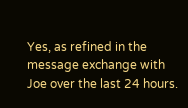Yes, as refined in the message exchange with Joe over the last 24 hours.